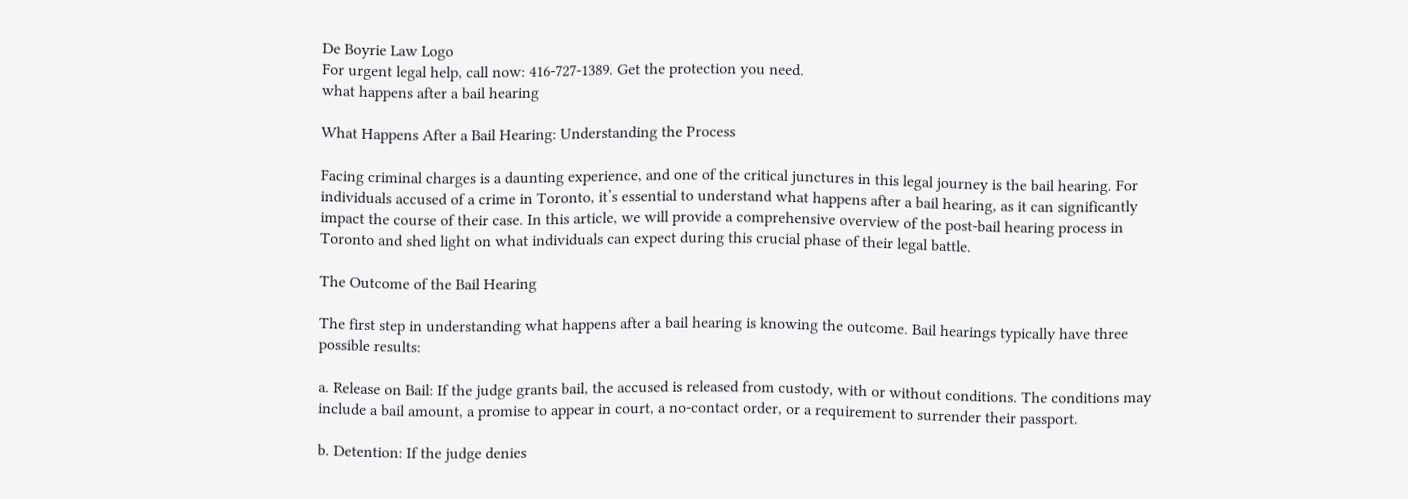De Boyrie Law Logo
For urgent legal help, call now: 416-727-1389. Get the protection you need.
what happens after a bail hearing

What Happens After a Bail Hearing: Understanding the Process

Facing criminal charges is a daunting experience, and one of the critical junctures in this legal journey is the bail hearing. For individuals accused of a crime in Toronto, it’s essential to understand what happens after a bail hearing, as it can significantly impact the course of their case. In this article, we will provide a comprehensive overview of the post-bail hearing process in Toronto and shed light on what individuals can expect during this crucial phase of their legal battle.

The Outcome of the Bail Hearing

The first step in understanding what happens after a bail hearing is knowing the outcome. Bail hearings typically have three possible results:

a. Release on Bail: If the judge grants bail, the accused is released from custody, with or without conditions. The conditions may include a bail amount, a promise to appear in court, a no-contact order, or a requirement to surrender their passport.

b. Detention: If the judge denies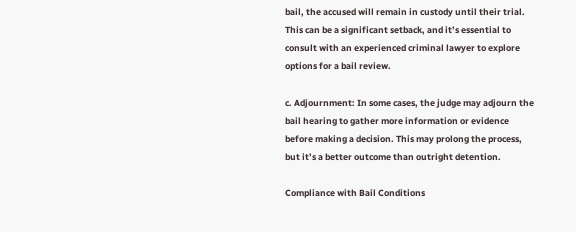bail, the accused will remain in custody until their trial. This can be a significant setback, and it’s essential to consult with an experienced criminal lawyer to explore options for a bail review.

c. Adjournment: In some cases, the judge may adjourn the bail hearing to gather more information or evidence before making a decision. This may prolong the process, but it’s a better outcome than outright detention.

Compliance with Bail Conditions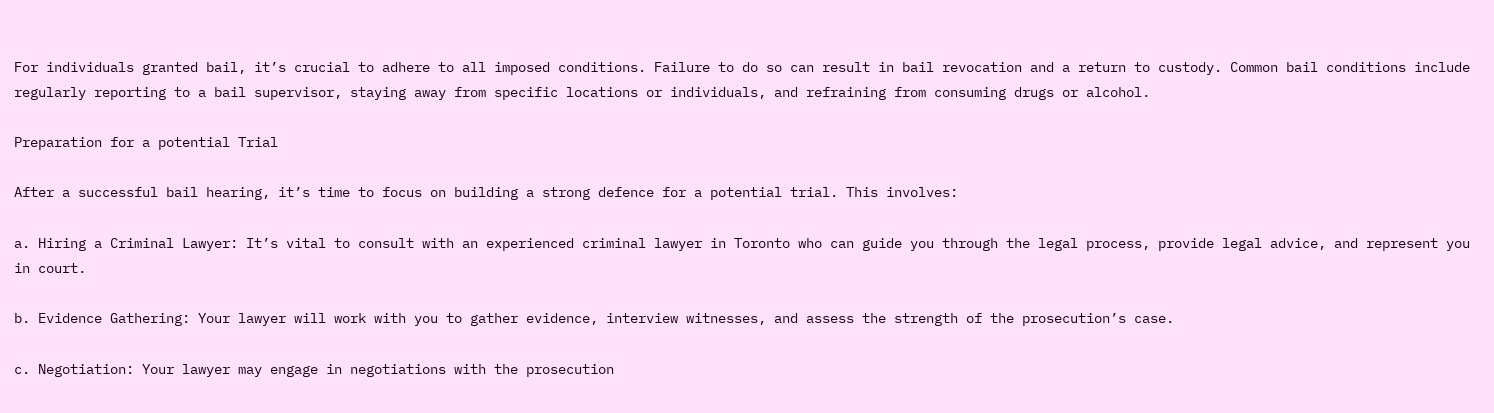For individuals granted bail, it’s crucial to adhere to all imposed conditions. Failure to do so can result in bail revocation and a return to custody. Common bail conditions include regularly reporting to a bail supervisor, staying away from specific locations or individuals, and refraining from consuming drugs or alcohol.

Preparation for a potential Trial

After a successful bail hearing, it’s time to focus on building a strong defence for a potential trial. This involves:

a. Hiring a Criminal Lawyer: It’s vital to consult with an experienced criminal lawyer in Toronto who can guide you through the legal process, provide legal advice, and represent you in court.

b. Evidence Gathering: Your lawyer will work with you to gather evidence, interview witnesses, and assess the strength of the prosecution’s case.

c. Negotiation: Your lawyer may engage in negotiations with the prosecution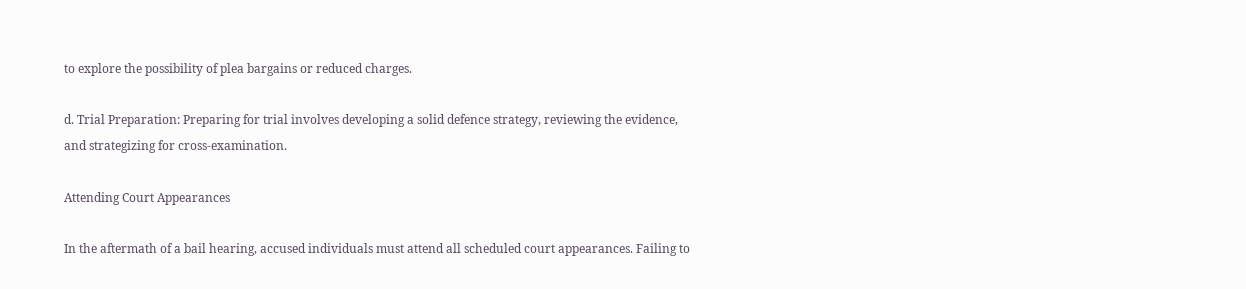to explore the possibility of plea bargains or reduced charges.

d. Trial Preparation: Preparing for trial involves developing a solid defence strategy, reviewing the evidence, and strategizing for cross-examination.

Attending Court Appearances

In the aftermath of a bail hearing, accused individuals must attend all scheduled court appearances. Failing to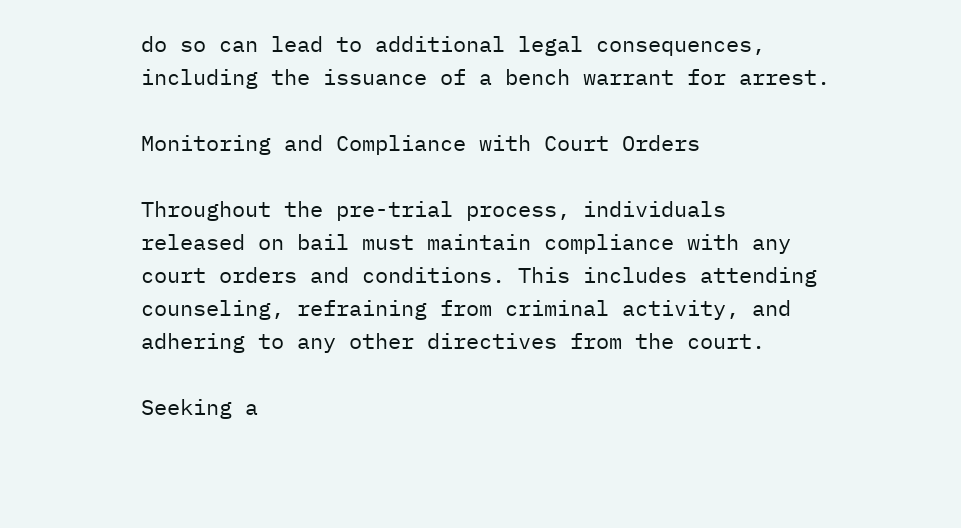do so can lead to additional legal consequences, including the issuance of a bench warrant for arrest.

Monitoring and Compliance with Court Orders

Throughout the pre-trial process, individuals released on bail must maintain compliance with any court orders and conditions. This includes attending counseling, refraining from criminal activity, and adhering to any other directives from the court.

Seeking a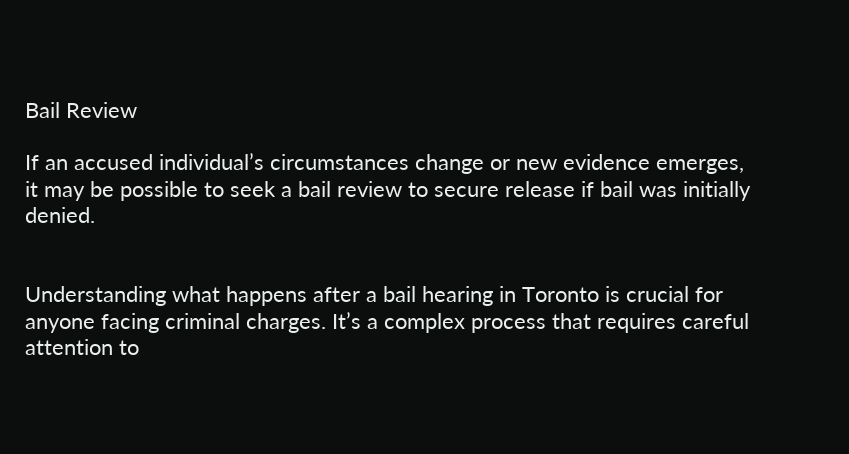Bail Review

If an accused individual’s circumstances change or new evidence emerges, it may be possible to seek a bail review to secure release if bail was initially denied.


Understanding what happens after a bail hearing in Toronto is crucial for anyone facing criminal charges. It’s a complex process that requires careful attention to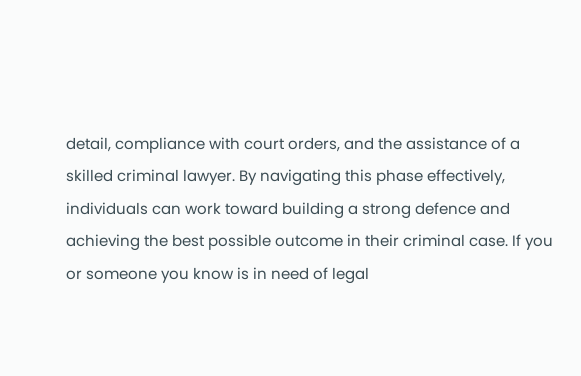detail, compliance with court orders, and the assistance of a skilled criminal lawyer. By navigating this phase effectively, individuals can work toward building a strong defence and achieving the best possible outcome in their criminal case. If you or someone you know is in need of legal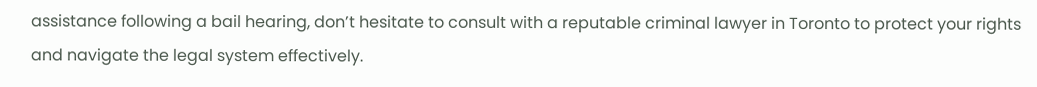assistance following a bail hearing, don’t hesitate to consult with a reputable criminal lawyer in Toronto to protect your rights and navigate the legal system effectively.